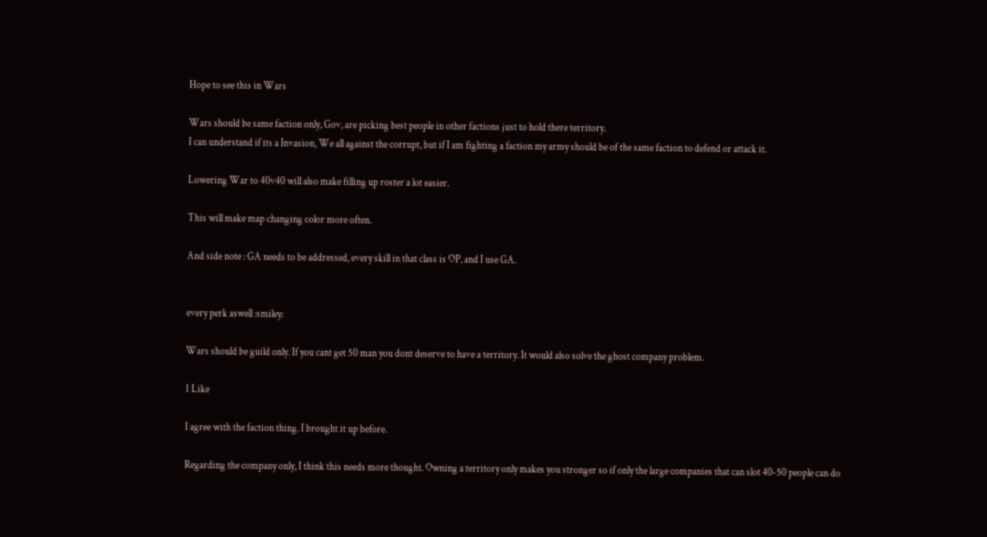Hope to see this in Wars

Wars should be same faction only, Gov, are picking best people in other factions just to hold there territory.
I can understand if its a Invasion, We all against the corrupt, but if I am fighting a faction my army should be of the same faction to defend or attack it.

Lowering War to 40v40 will also make filling up roster a lot easier.

This will make map changing color more often.

And side note : GA needs to be addressed, every skill in that class is OP, and I use GA.


every perk aswell :smiley:

Wars should be guild only. If you cant get 50 man you dont deserve to have a territory. It would also solve the ghost company problem.

1 Like

I agree with the faction thing. I brought it up before.

Regarding the company only, I think this needs more thought. Owning a territory only makes you stronger so if only the large companies that can slot 40-50 people can do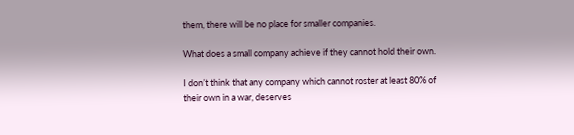them, there will be no place for smaller companies.

What does a small company achieve if they cannot hold their own.

I don’t think that any company which cannot roster at least 80% of their own in a war, deserves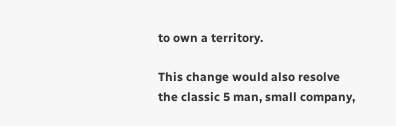to own a territory.

This change would also resolve the classic 5 man, small company,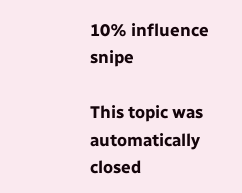10% influence snipe

This topic was automatically closed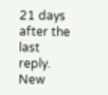21 days after the last reply. New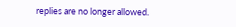replies are no longer allowed.